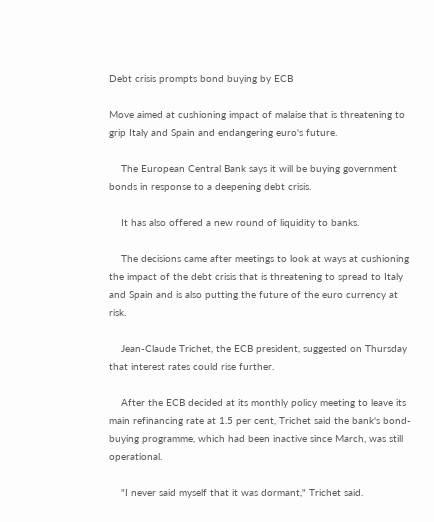Debt crisis prompts bond buying by ECB

Move aimed at cushioning impact of malaise that is threatening to grip Italy and Spain and endangering euro's future.

    The European Central Bank says it will be buying government bonds in response to a deepening debt crisis.

    It has also offered a new round of liquidity to banks.

    The decisions came after meetings to look at ways at cushioning the impact of the debt crisis that is threatening to spread to Italy and Spain and is also putting the future of the euro currency at risk.

    Jean-Claude Trichet, the ECB president, suggested on Thursday that interest rates could rise further.

    After the ECB decided at its monthly policy meeting to leave its main refinancing rate at 1.5 per cent, Trichet said the bank's bond-buying programme, which had been inactive since March, was still operational.

    "I never said myself that it was dormant," Trichet said.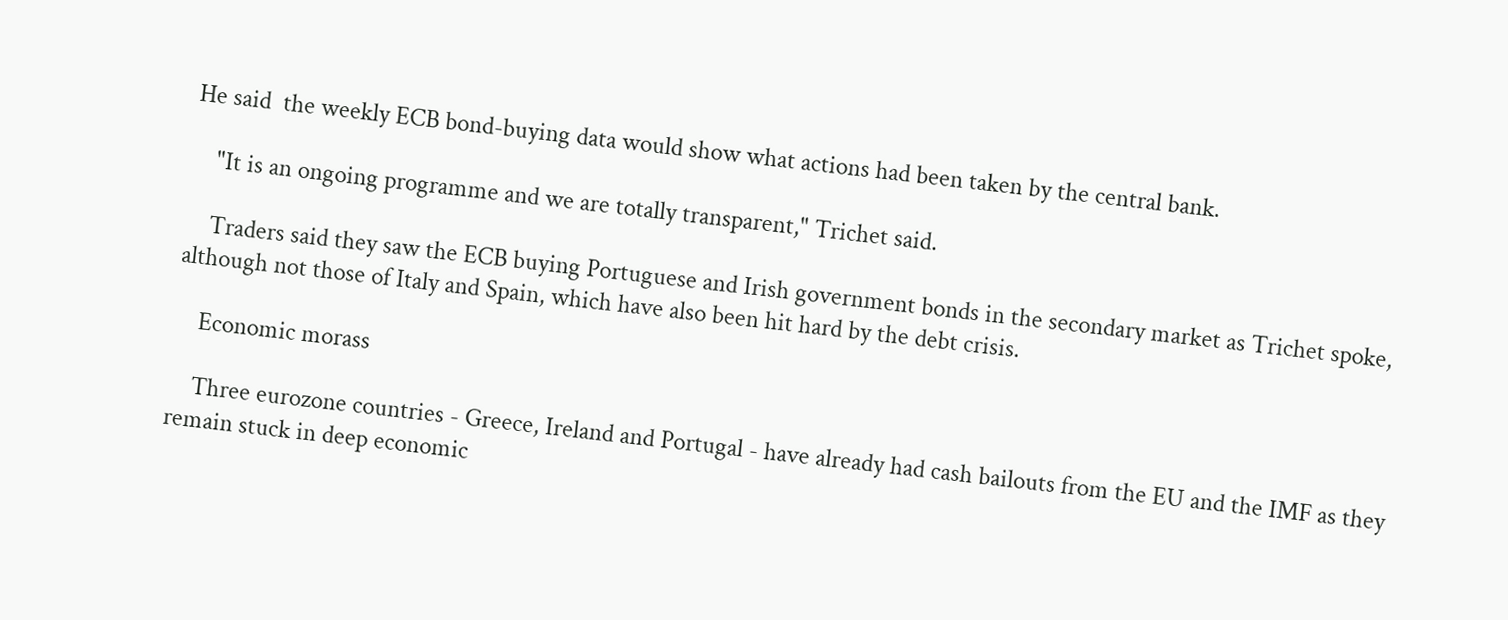He said  the weekly ECB bond-buying data would show what actions had been taken by the central bank.

    "It is an ongoing programme and we are totally transparent," Trichet said.

    Traders said they saw the ECB buying Portuguese and Irish government bonds in the secondary market as Trichet spoke, although not those of Italy and Spain, which have also been hit hard by the debt crisis.

    Economic morass

    Three eurozone countries - Greece, Ireland and Portugal - have already had cash bailouts from the EU and the IMF as they remain stuck in deep economic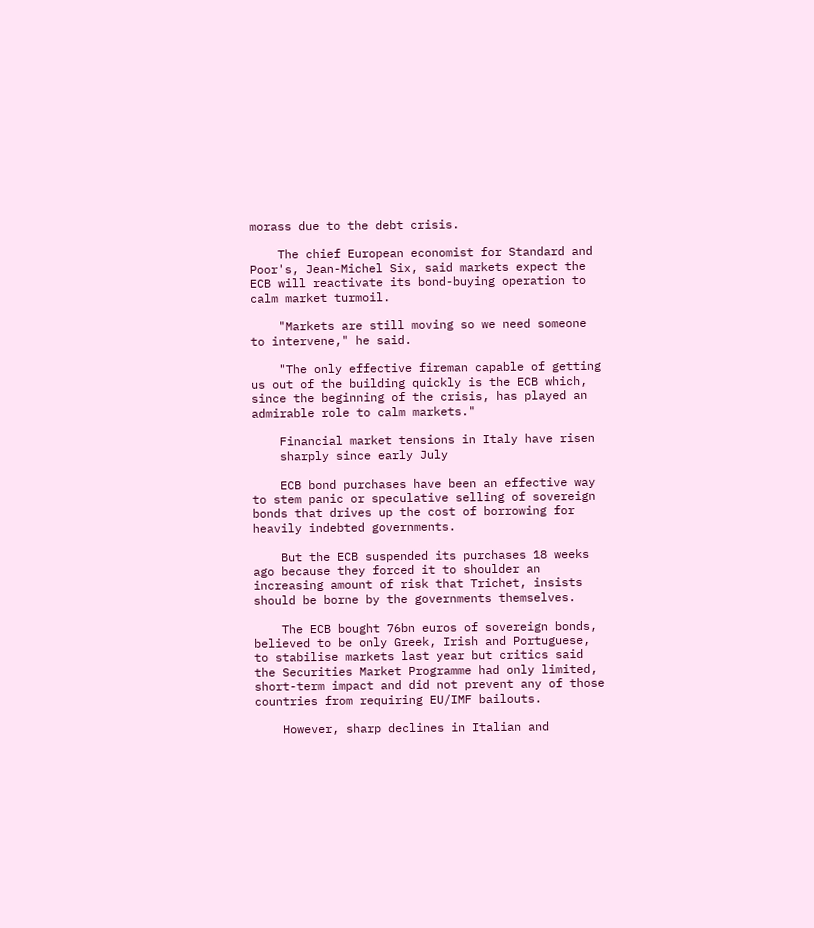morass due to the debt crisis.

    The chief European economist for Standard and Poor's, Jean-Michel Six, said markets expect the ECB will reactivate its bond-buying operation to calm market turmoil.

    "Markets are still moving so we need someone to intervene," he said.

    "The only effective fireman capable of getting us out of the building quickly is the ECB which, since the beginning of the crisis, has played an admirable role to calm markets."

    Financial market tensions in Italy have risen
    sharply since early July

    ECB bond purchases have been an effective way to stem panic or speculative selling of sovereign bonds that drives up the cost of borrowing for heavily indebted governments.

    But the ECB suspended its purchases 18 weeks ago because they forced it to shoulder an increasing amount of risk that Trichet, insists should be borne by the governments themselves.

    The ECB bought 76bn euros of sovereign bonds, believed to be only Greek, Irish and Portuguese, to stabilise markets last year but critics said the Securities Market Programme had only limited, short-term impact and did not prevent any of those countries from requiring EU/IMF bailouts.

    However, sharp declines in Italian and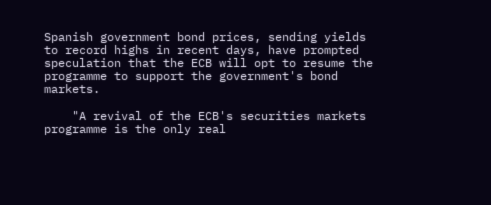Spanish government bond prices, sending yields to record highs in recent days, have prompted speculation that the ECB will opt to resume the programme to support the government's bond markets.

    "A revival of the ECB's securities markets programme is the only real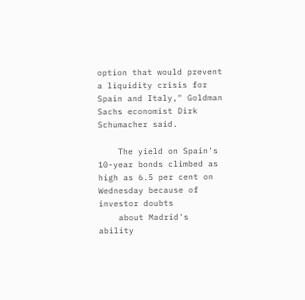option that would prevent a liquidity crisis for Spain and Italy," Goldman Sachs economist Dirk Schumacher said.

    The yield on Spain's 10-year bonds climbed as high as 6.5 per cent on Wednesday because of investor doubts
    about Madrid's ability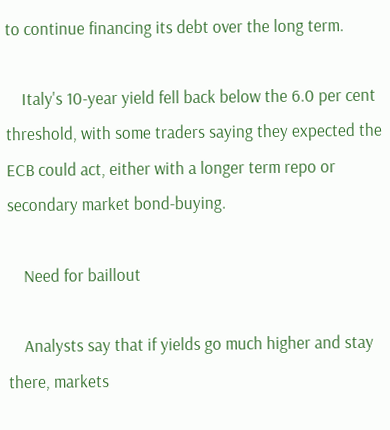to continue financing its debt over the long term.

    Italy's 10-year yield fell back below the 6.0 per cent threshold, with some traders saying they expected the ECB could act, either with a longer term repo or secondary market bond-buying.

    Need for baillout

    Analysts say that if yields go much higher and stay there, markets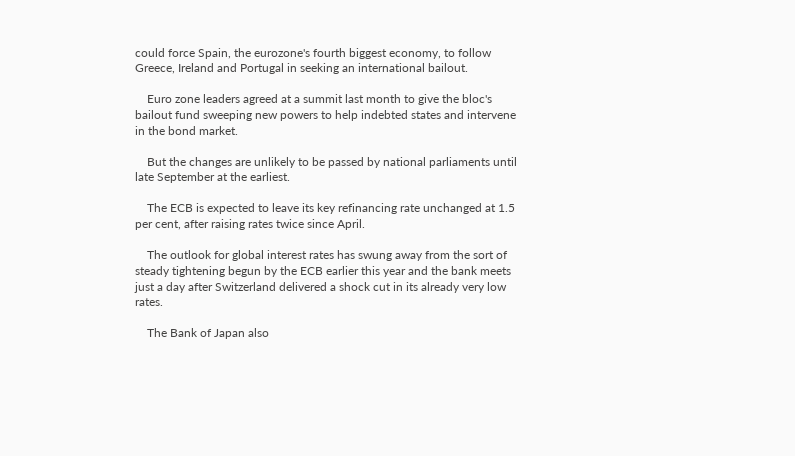could force Spain, the eurozone's fourth biggest economy, to follow Greece, Ireland and Portugal in seeking an international bailout.

    Euro zone leaders agreed at a summit last month to give the bloc's bailout fund sweeping new powers to help indebted states and intervene in the bond market.

    But the changes are unlikely to be passed by national parliaments until late September at the earliest.

    The ECB is expected to leave its key refinancing rate unchanged at 1.5 per cent, after raising rates twice since April.

    The outlook for global interest rates has swung away from the sort of steady tightening begun by the ECB earlier this year and the bank meets just a day after Switzerland delivered a shock cut in its already very low rates.

    The Bank of Japan also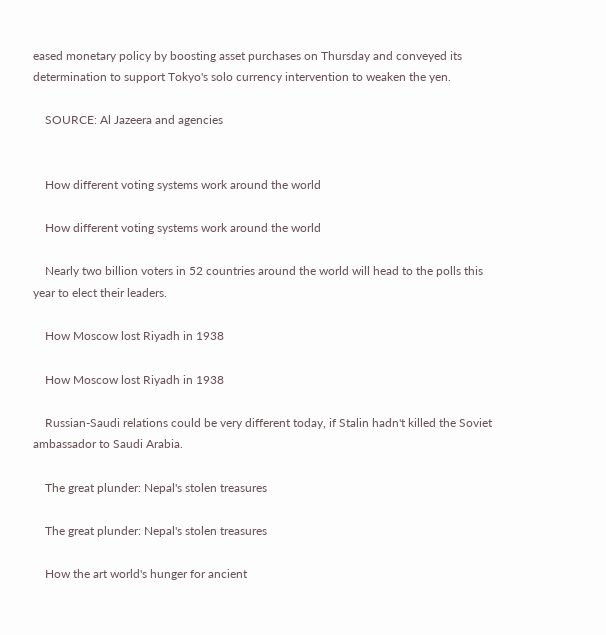eased monetary policy by boosting asset purchases on Thursday and conveyed its determination to support Tokyo's solo currency intervention to weaken the yen.

    SOURCE: Al Jazeera and agencies


    How different voting systems work around the world

    How different voting systems work around the world

    Nearly two billion voters in 52 countries around the world will head to the polls this year to elect their leaders.

    How Moscow lost Riyadh in 1938

    How Moscow lost Riyadh in 1938

    Russian-Saudi relations could be very different today, if Stalin hadn't killed the Soviet ambassador to Saudi Arabia.

    The great plunder: Nepal's stolen treasures

    The great plunder: Nepal's stolen treasures

    How the art world's hunger for ancient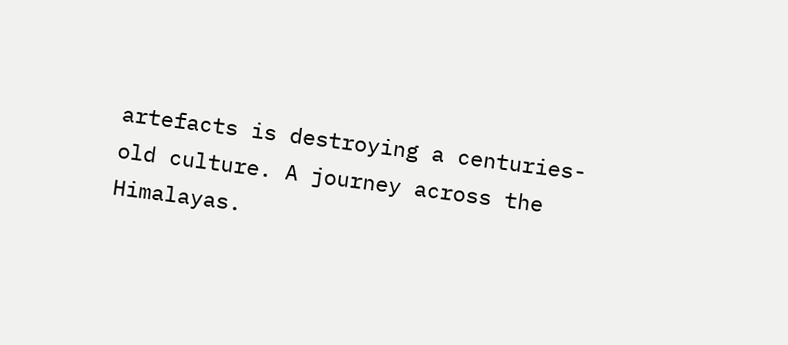artefacts is destroying a centuries-old culture. A journey across the Himalayas.